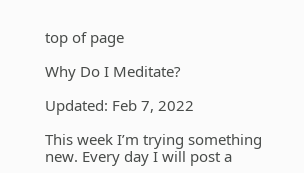top of page

Why Do I Meditate?

Updated: Feb 7, 2022

This week I’m trying something new. Every day I will post a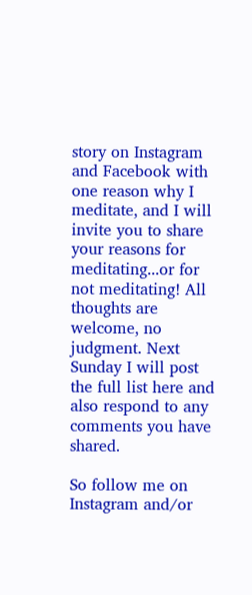story on Instagram and Facebook with one reason why I meditate, and I will invite you to share your reasons for meditating...or for not meditating! All thoughts are welcome, no judgment. Next Sunday I will post the full list here and also respond to any comments you have shared.

So follow me on Instagram and/or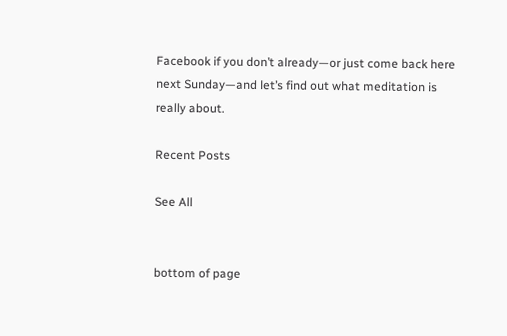Facebook if you don’t already—or just come back here next Sunday—and let’s find out what meditation is really about.

Recent Posts

See All


bottom of page